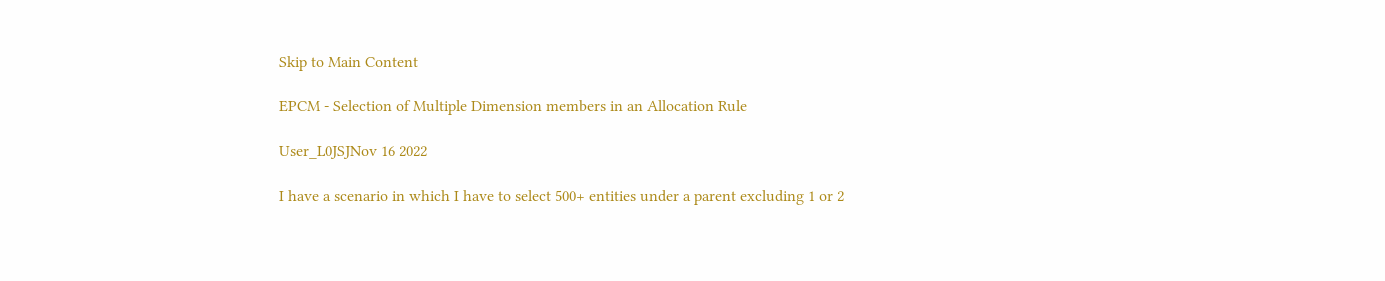Skip to Main Content

EPCM - Selection of Multiple Dimension members in an Allocation Rule

User_L0JSJNov 16 2022

I have a scenario in which I have to select 500+ entities under a parent excluding 1 or 2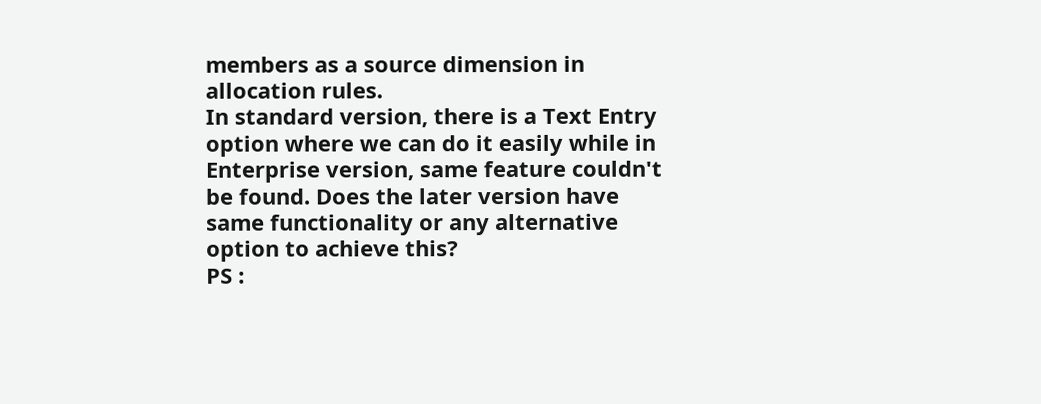members as a source dimension in allocation rules.
In standard version, there is a Text Entry option where we can do it easily while in Enterprise version, same feature couldn't be found. Does the later version have same functionality or any alternative option to achieve this?
PS :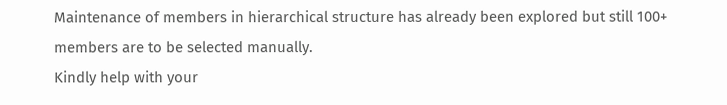Maintenance of members in hierarchical structure has already been explored but still 100+ members are to be selected manually.
Kindly help with your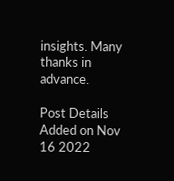insights. Many thanks in advance.

Post Details
Added on Nov 16 2022